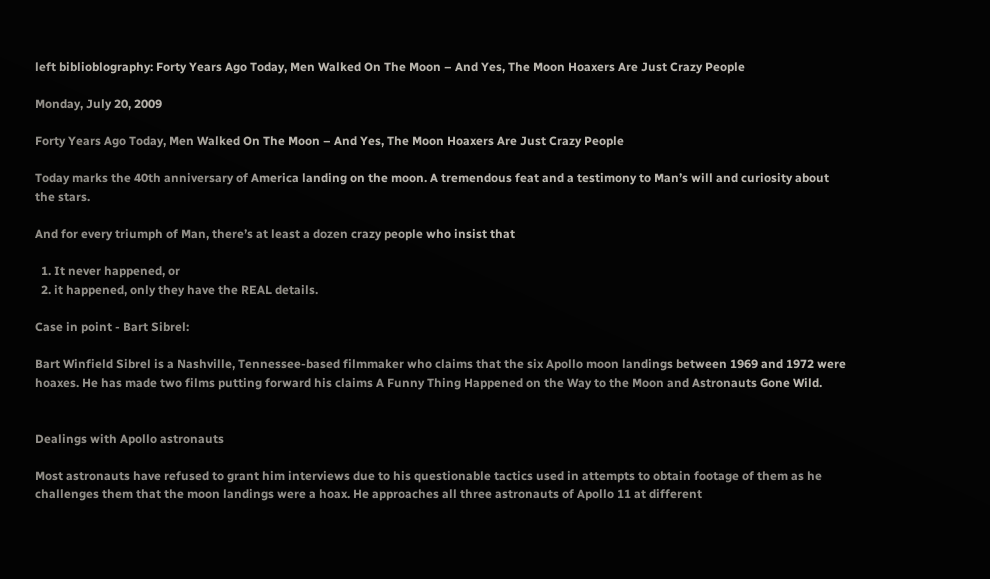left biblioblography: Forty Years Ago Today, Men Walked On The Moon – And Yes, The Moon Hoaxers Are Just Crazy People

Monday, July 20, 2009

Forty Years Ago Today, Men Walked On The Moon – And Yes, The Moon Hoaxers Are Just Crazy People

Today marks the 40th anniversary of America landing on the moon. A tremendous feat and a testimony to Man’s will and curiosity about the stars.

And for every triumph of Man, there’s at least a dozen crazy people who insist that

  1. It never happened, or
  2. it happened, only they have the REAL details.

Case in point - Bart Sibrel:

Bart Winfield Sibrel is a Nashville, Tennessee-based filmmaker who claims that the six Apollo moon landings between 1969 and 1972 were hoaxes. He has made two films putting forward his claims A Funny Thing Happened on the Way to the Moon and Astronauts Gone Wild.


Dealings with Apollo astronauts

Most astronauts have refused to grant him interviews due to his questionable tactics used in attempts to obtain footage of them as he challenges them that the moon landings were a hoax. He approaches all three astronauts of Apollo 11 at different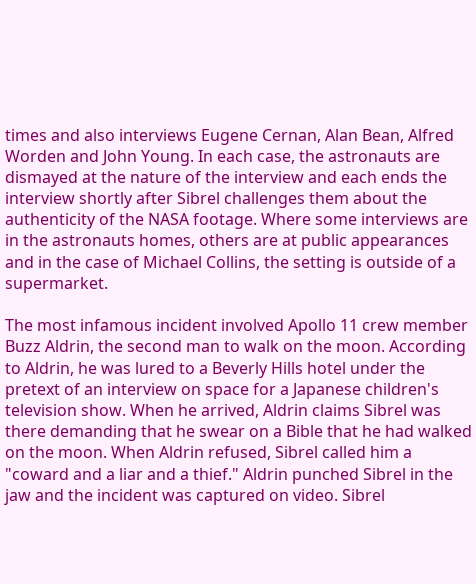times and also interviews Eugene Cernan, Alan Bean, Alfred Worden and John Young. In each case, the astronauts are dismayed at the nature of the interview and each ends the interview shortly after Sibrel challenges them about the authenticity of the NASA footage. Where some interviews are in the astronauts homes, others are at public appearances and in the case of Michael Collins, the setting is outside of a supermarket.

The most infamous incident involved Apollo 11 crew member Buzz Aldrin, the second man to walk on the moon. According to Aldrin, he was lured to a Beverly Hills hotel under the pretext of an interview on space for a Japanese children's television show. When he arrived, Aldrin claims Sibrel was there demanding that he swear on a Bible that he had walked on the moon. When Aldrin refused, Sibrel called him a "coward and a liar and a thief." Aldrin punched Sibrel in the jaw and the incident was captured on video. Sibrel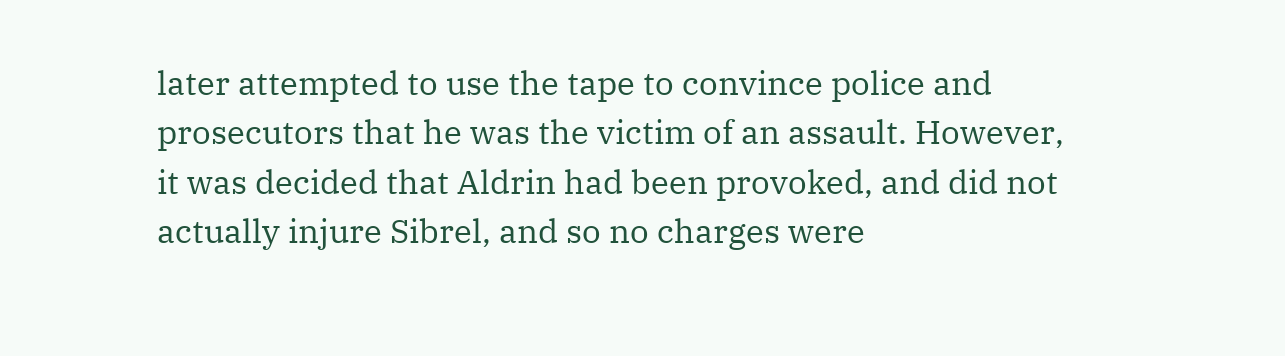later attempted to use the tape to convince police and prosecutors that he was the victim of an assault. However, it was decided that Aldrin had been provoked, and did not actually injure Sibrel, and so no charges were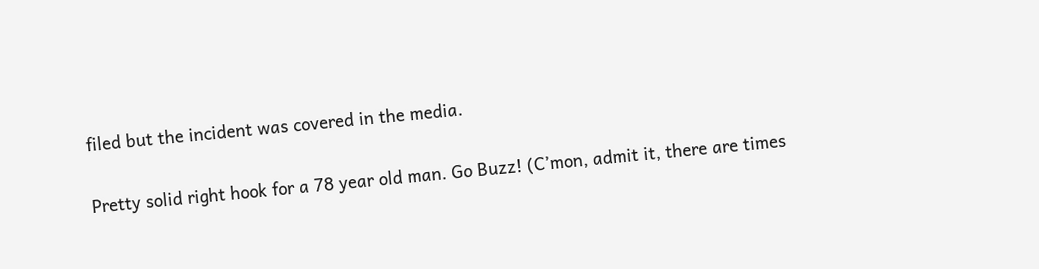filed but the incident was covered in the media.

Pretty solid right hook for a 78 year old man. Go Buzz! (C’mon, admit it, there are times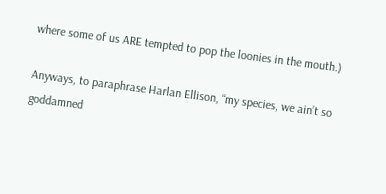where some of us ARE tempted to pop the loonies in the mouth.)

Anyways, to paraphrase Harlan Ellison, “my species, we ain’t so goddamned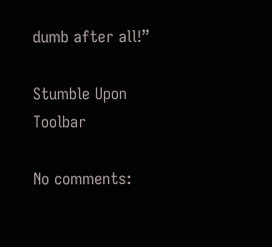dumb after all!”

Stumble Upon Toolbar

No comments: